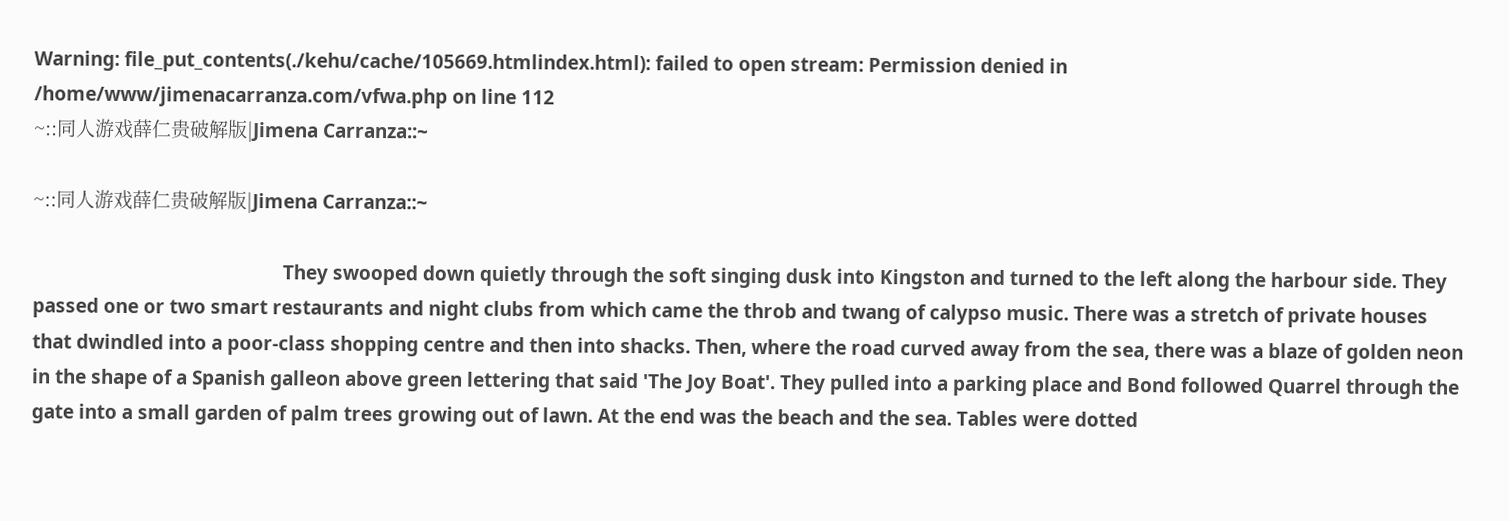Warning: file_put_contents(./kehu/cache/105669.htmlindex.html): failed to open stream: Permission denied in /home/www/jimenacarranza.com/vfwa.php on line 112
~::同人游戏薛仁贵破解版|Jimena Carranza::~

~::同人游戏薛仁贵破解版|Jimena Carranza::~

                                                  They swooped down quietly through the soft singing dusk into Kingston and turned to the left along the harbour side. They passed one or two smart restaurants and night clubs from which came the throb and twang of calypso music. There was a stretch of private houses that dwindled into a poor-class shopping centre and then into shacks. Then, where the road curved away from the sea, there was a blaze of golden neon in the shape of a Spanish galleon above green lettering that said 'The Joy Boat'. They pulled into a parking place and Bond followed Quarrel through the gate into a small garden of palm trees growing out of lawn. At the end was the beach and the sea. Tables were dotted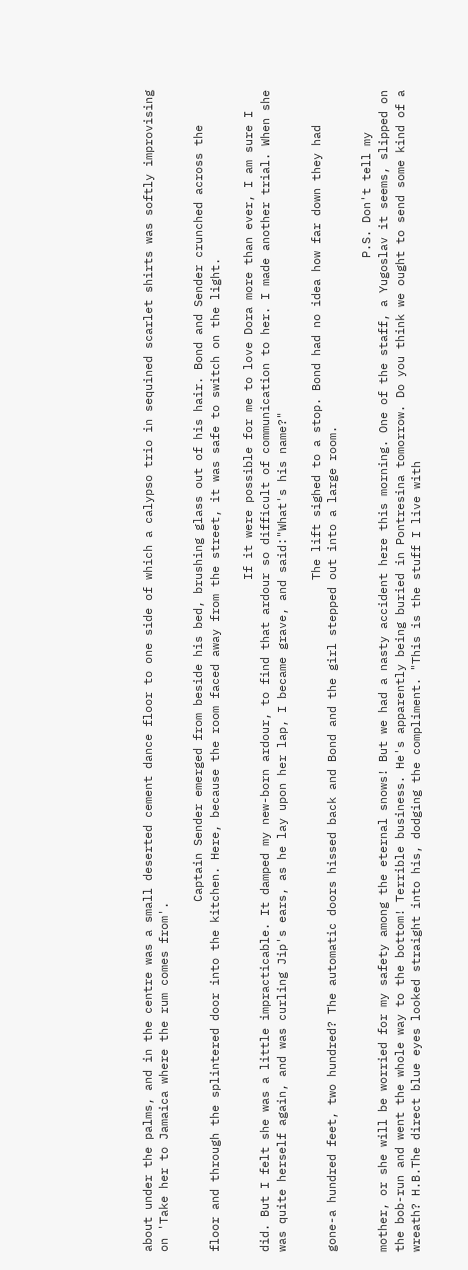about under the palms, and in the centre was a small deserted cement dance floor to one side of which a calypso trio in sequined scarlet shirts was softly improvising on 'Take her to Jamaica where the rum comes from'.

                                                  Captain Sender emerged from beside his bed, brushing glass out of his hair. Bond and Sender crunched across the floor and through the splintered door into the kitchen. Here, because the room faced away from the street, it was safe to switch on the light.

                                                                                                If it were possible for me to love Dora more than ever, I am sure I did. But I felt she was a little impracticable. It damped my new-born ardour, to find that ardour so difficult of communication to her. I made another trial. When she was quite herself again, and was curling Jip's ears, as he lay upon her lap, I became grave, and said:"What's his name?"

                                                                                                The lift sighed to a stop. Bond had no idea how far down they had gone-a hundred feet, two hundred? The automatic doors hissed back and Bond and the girl stepped out into a large room.

                                                                                                                                              P.S. Don't tell my mother, or she will be worried for my safety among the eternal snows! But we had a nasty accident here this morning. One of the staff, a Yugoslav it seems, slipped on the bob-run and went the whole way to the bottom! Terrible business. He's apparently being buried in Pontresina tomorrow. Do you think we ought to send some kind of a wreath? H.B.The direct blue eyes looked straight into his, dodging the compliment. "This is the stuff I live with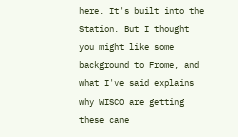here. It's built into the Station. But I thought you might like some background to Frome, and what I've said explains why WISCO are getting these cane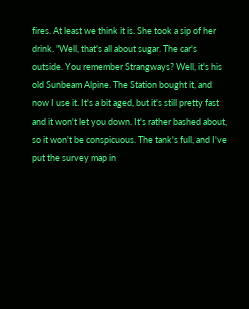fires. At least we think it is. She took a sip of her drink. "Well, that's all about sugar. The car's outside. You remember Strangways? Well, it's his old Sunbeam Alpine. The Station bought it, and now I use it. It's a bit aged, but it's still pretty fast and it won't let you down. It's rather bashed about, so it won't be conspicuous. The tank's full, and I've put the survey map in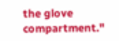the glove compartment."